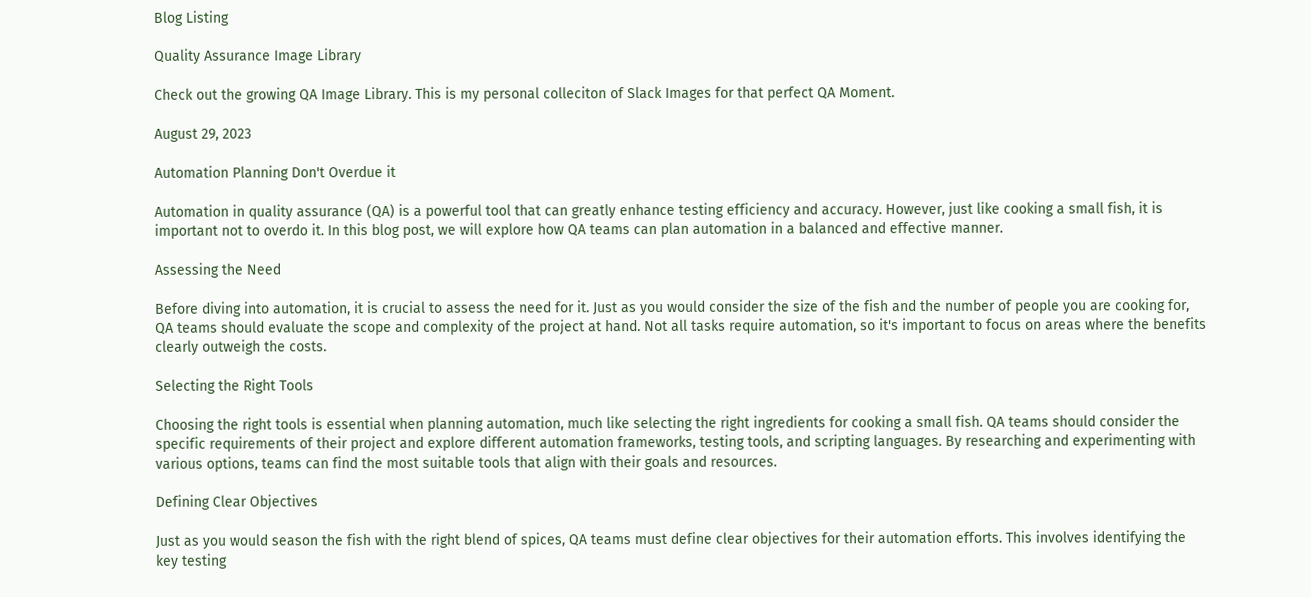Blog Listing

Quality Assurance Image Library

Check out the growing QA Image Library. This is my personal colleciton of Slack Images for that perfect QA Moment.

August 29, 2023

Automation Planning Don't Overdue it

Automation in quality assurance (QA) is a powerful tool that can greatly enhance testing efficiency and accuracy. However, just like cooking a small fish, it is important not to overdo it. In this blog post, we will explore how QA teams can plan automation in a balanced and effective manner.

Assessing the Need

Before diving into automation, it is crucial to assess the need for it. Just as you would consider the size of the fish and the number of people you are cooking for, QA teams should evaluate the scope and complexity of the project at hand. Not all tasks require automation, so it's important to focus on areas where the benefits clearly outweigh the costs.

Selecting the Right Tools

Choosing the right tools is essential when planning automation, much like selecting the right ingredients for cooking a small fish. QA teams should consider the specific requirements of their project and explore different automation frameworks, testing tools, and scripting languages. By researching and experimenting with various options, teams can find the most suitable tools that align with their goals and resources.

Defining Clear Objectives

Just as you would season the fish with the right blend of spices, QA teams must define clear objectives for their automation efforts. This involves identifying the key testing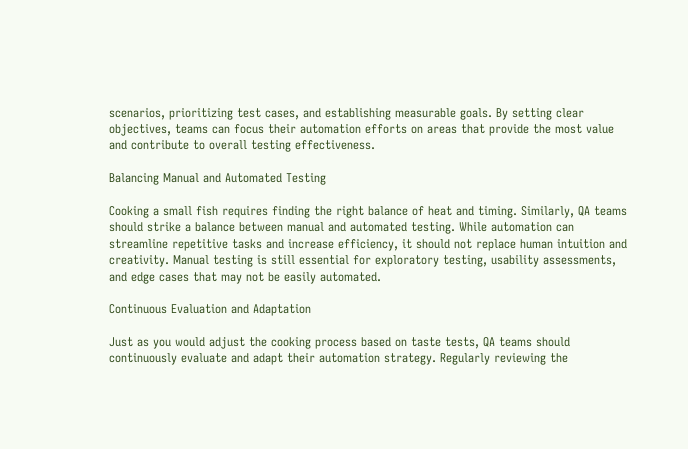scenarios, prioritizing test cases, and establishing measurable goals. By setting clear objectives, teams can focus their automation efforts on areas that provide the most value and contribute to overall testing effectiveness.

Balancing Manual and Automated Testing

Cooking a small fish requires finding the right balance of heat and timing. Similarly, QA teams should strike a balance between manual and automated testing. While automation can streamline repetitive tasks and increase efficiency, it should not replace human intuition and creativity. Manual testing is still essential for exploratory testing, usability assessments, and edge cases that may not be easily automated.

Continuous Evaluation and Adaptation

Just as you would adjust the cooking process based on taste tests, QA teams should continuously evaluate and adapt their automation strategy. Regularly reviewing the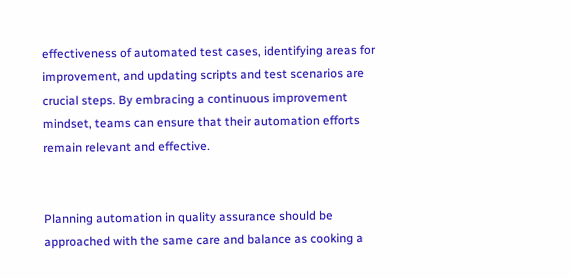effectiveness of automated test cases, identifying areas for improvement, and updating scripts and test scenarios are crucial steps. By embracing a continuous improvement mindset, teams can ensure that their automation efforts remain relevant and effective.


Planning automation in quality assurance should be approached with the same care and balance as cooking a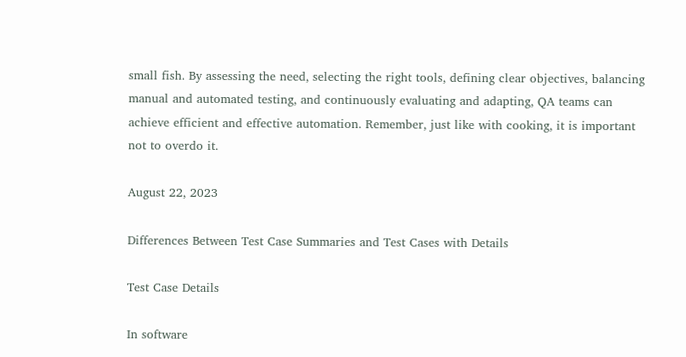small fish. By assessing the need, selecting the right tools, defining clear objectives, balancing manual and automated testing, and continuously evaluating and adapting, QA teams can achieve efficient and effective automation. Remember, just like with cooking, it is important not to overdo it.

August 22, 2023

Differences Between Test Case Summaries and Test Cases with Details

Test Case Details

In software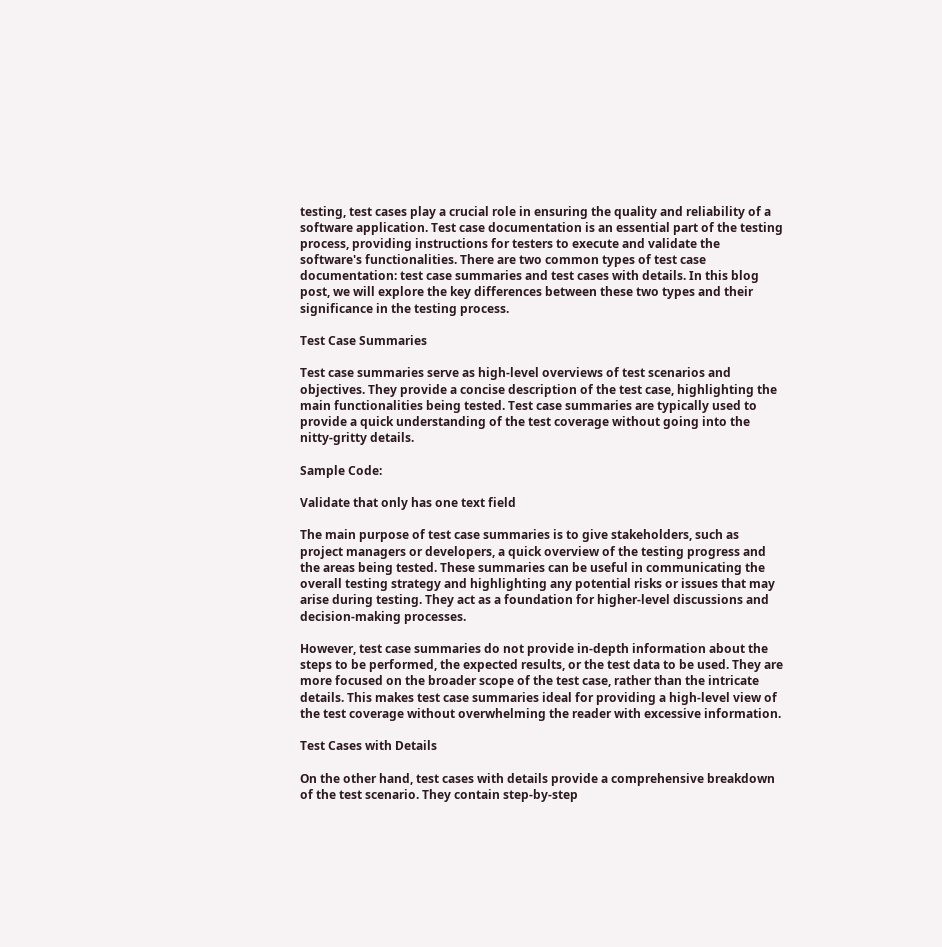testing, test cases play a crucial role in ensuring the quality and reliability of a software application. Test case documentation is an essential part of the testing process, providing instructions for testers to execute and validate the software's functionalities. There are two common types of test case documentation: test case summaries and test cases with details. In this blog post, we will explore the key differences between these two types and their significance in the testing process.

Test Case Summaries

Test case summaries serve as high-level overviews of test scenarios and objectives. They provide a concise description of the test case, highlighting the main functionalities being tested. Test case summaries are typically used to provide a quick understanding of the test coverage without going into the nitty-gritty details.

Sample Code:

Validate that only has one text field

The main purpose of test case summaries is to give stakeholders, such as project managers or developers, a quick overview of the testing progress and the areas being tested. These summaries can be useful in communicating the overall testing strategy and highlighting any potential risks or issues that may arise during testing. They act as a foundation for higher-level discussions and decision-making processes.

However, test case summaries do not provide in-depth information about the steps to be performed, the expected results, or the test data to be used. They are more focused on the broader scope of the test case, rather than the intricate details. This makes test case summaries ideal for providing a high-level view of the test coverage without overwhelming the reader with excessive information.

Test Cases with Details

On the other hand, test cases with details provide a comprehensive breakdown of the test scenario. They contain step-by-step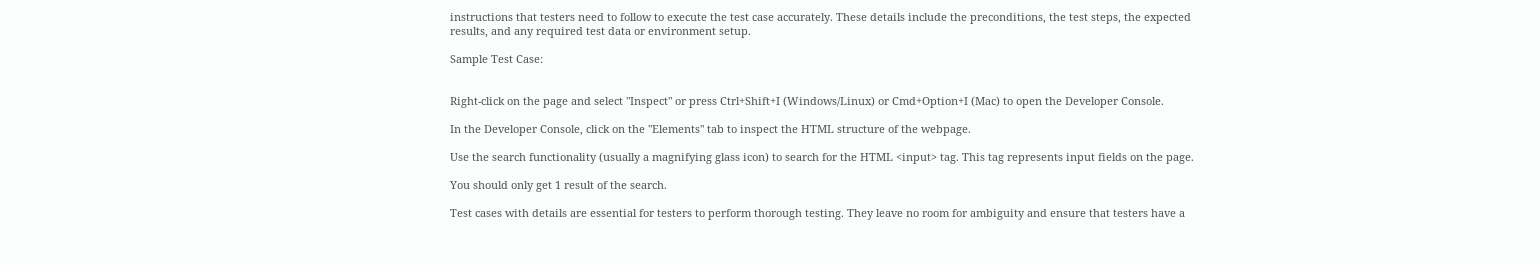instructions that testers need to follow to execute the test case accurately. These details include the preconditions, the test steps, the expected results, and any required test data or environment setup.

Sample Test Case:


Right-click on the page and select "Inspect" or press Ctrl+Shift+I (Windows/Linux) or Cmd+Option+I (Mac) to open the Developer Console.

In the Developer Console, click on the "Elements" tab to inspect the HTML structure of the webpage.

Use the search functionality (usually a magnifying glass icon) to search for the HTML <input> tag. This tag represents input fields on the page.

You should only get 1 result of the search.

Test cases with details are essential for testers to perform thorough testing. They leave no room for ambiguity and ensure that testers have a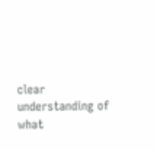clear understanding of what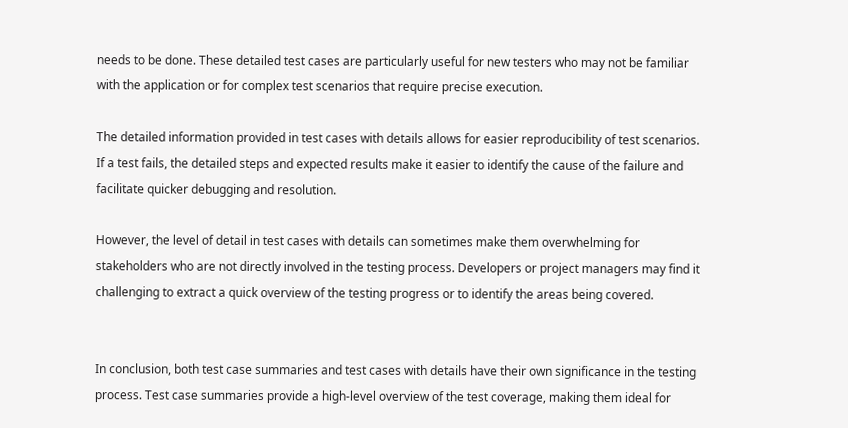needs to be done. These detailed test cases are particularly useful for new testers who may not be familiar with the application or for complex test scenarios that require precise execution.

The detailed information provided in test cases with details allows for easier reproducibility of test scenarios. If a test fails, the detailed steps and expected results make it easier to identify the cause of the failure and facilitate quicker debugging and resolution.

However, the level of detail in test cases with details can sometimes make them overwhelming for stakeholders who are not directly involved in the testing process. Developers or project managers may find it challenging to extract a quick overview of the testing progress or to identify the areas being covered.


In conclusion, both test case summaries and test cases with details have their own significance in the testing process. Test case summaries provide a high-level overview of the test coverage, making them ideal for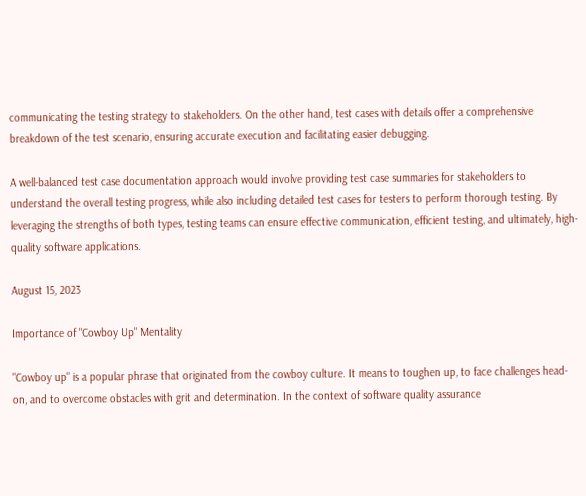communicating the testing strategy to stakeholders. On the other hand, test cases with details offer a comprehensive breakdown of the test scenario, ensuring accurate execution and facilitating easier debugging.

A well-balanced test case documentation approach would involve providing test case summaries for stakeholders to understand the overall testing progress, while also including detailed test cases for testers to perform thorough testing. By leveraging the strengths of both types, testing teams can ensure effective communication, efficient testing, and ultimately, high-quality software applications.

August 15, 2023

Importance of "Cowboy Up" Mentality

"Cowboy up" is a popular phrase that originated from the cowboy culture. It means to toughen up, to face challenges head-on, and to overcome obstacles with grit and determination. In the context of software quality assurance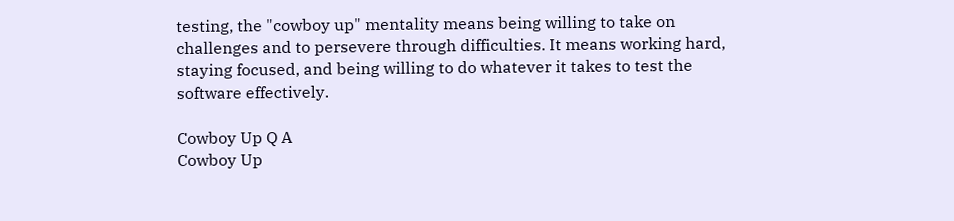testing, the "cowboy up" mentality means being willing to take on challenges and to persevere through difficulties. It means working hard, staying focused, and being willing to do whatever it takes to test the software effectively.

Cowboy Up Q A
Cowboy Up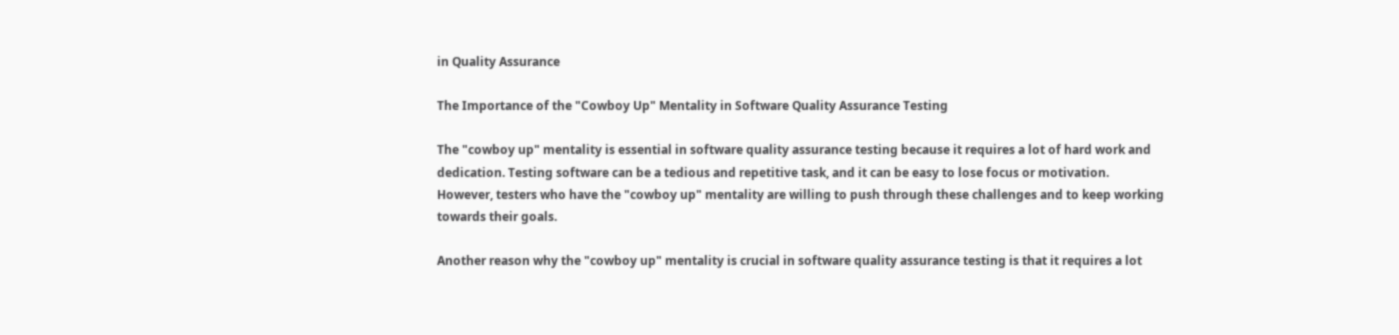in Quality Assurance

The Importance of the "Cowboy Up" Mentality in Software Quality Assurance Testing

The "cowboy up" mentality is essential in software quality assurance testing because it requires a lot of hard work and dedication. Testing software can be a tedious and repetitive task, and it can be easy to lose focus or motivation. However, testers who have the "cowboy up" mentality are willing to push through these challenges and to keep working towards their goals.

Another reason why the "cowboy up" mentality is crucial in software quality assurance testing is that it requires a lot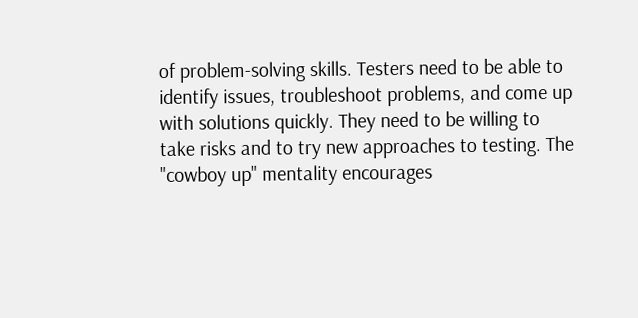of problem-solving skills. Testers need to be able to identify issues, troubleshoot problems, and come up with solutions quickly. They need to be willing to take risks and to try new approaches to testing. The "cowboy up" mentality encourages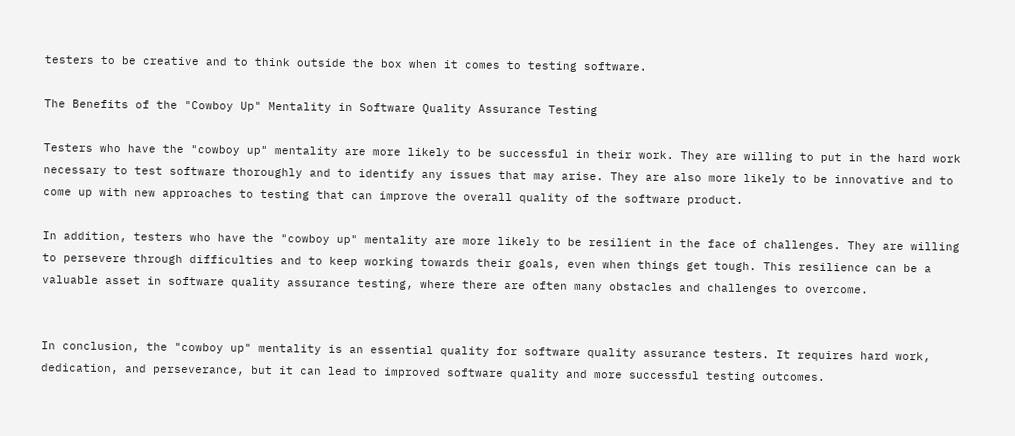testers to be creative and to think outside the box when it comes to testing software.

The Benefits of the "Cowboy Up" Mentality in Software Quality Assurance Testing

Testers who have the "cowboy up" mentality are more likely to be successful in their work. They are willing to put in the hard work necessary to test software thoroughly and to identify any issues that may arise. They are also more likely to be innovative and to come up with new approaches to testing that can improve the overall quality of the software product.

In addition, testers who have the "cowboy up" mentality are more likely to be resilient in the face of challenges. They are willing to persevere through difficulties and to keep working towards their goals, even when things get tough. This resilience can be a valuable asset in software quality assurance testing, where there are often many obstacles and challenges to overcome.


In conclusion, the "cowboy up" mentality is an essential quality for software quality assurance testers. It requires hard work, dedication, and perseverance, but it can lead to improved software quality and more successful testing outcomes.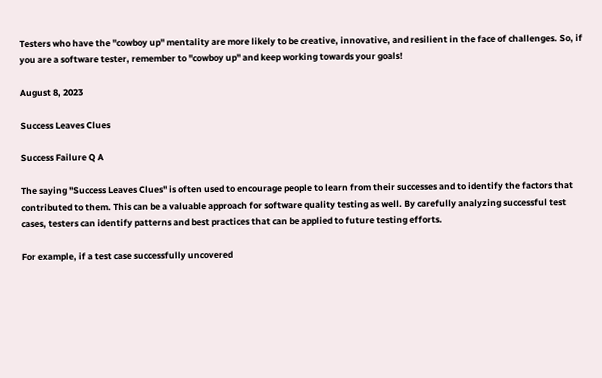Testers who have the "cowboy up" mentality are more likely to be creative, innovative, and resilient in the face of challenges. So, if you are a software tester, remember to "cowboy up" and keep working towards your goals!

August 8, 2023

Success Leaves Clues

Success Failure Q A

The saying "Success Leaves Clues" is often used to encourage people to learn from their successes and to identify the factors that contributed to them. This can be a valuable approach for software quality testing as well. By carefully analyzing successful test cases, testers can identify patterns and best practices that can be applied to future testing efforts.

For example, if a test case successfully uncovered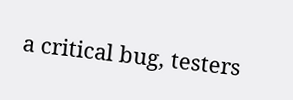a critical bug, testers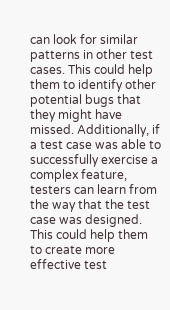can look for similar patterns in other test cases. This could help them to identify other potential bugs that they might have missed. Additionally, if a test case was able to successfully exercise a complex feature, testers can learn from the way that the test case was designed. This could help them to create more effective test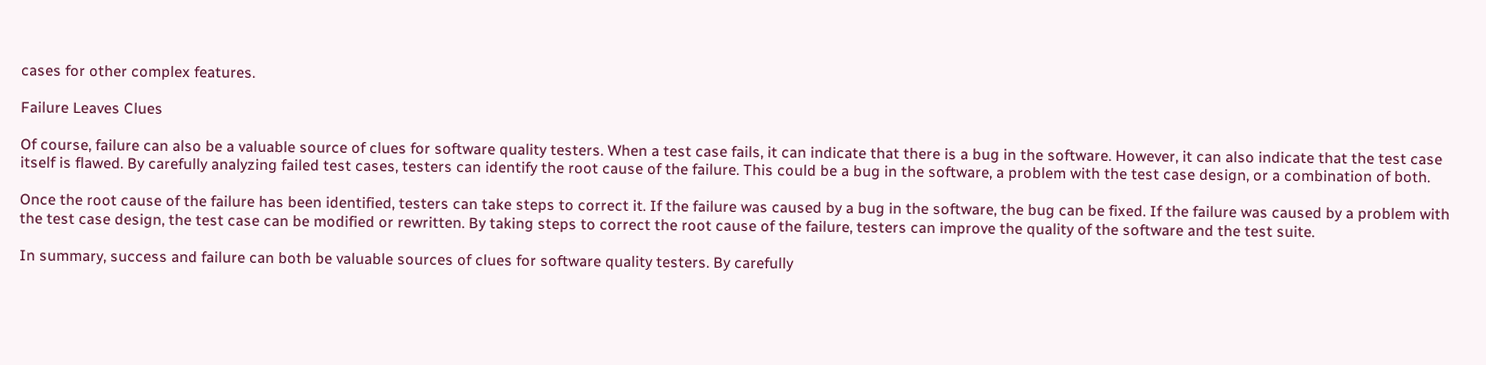cases for other complex features.

Failure Leaves Clues

Of course, failure can also be a valuable source of clues for software quality testers. When a test case fails, it can indicate that there is a bug in the software. However, it can also indicate that the test case itself is flawed. By carefully analyzing failed test cases, testers can identify the root cause of the failure. This could be a bug in the software, a problem with the test case design, or a combination of both.

Once the root cause of the failure has been identified, testers can take steps to correct it. If the failure was caused by a bug in the software, the bug can be fixed. If the failure was caused by a problem with the test case design, the test case can be modified or rewritten. By taking steps to correct the root cause of the failure, testers can improve the quality of the software and the test suite.

In summary, success and failure can both be valuable sources of clues for software quality testers. By carefully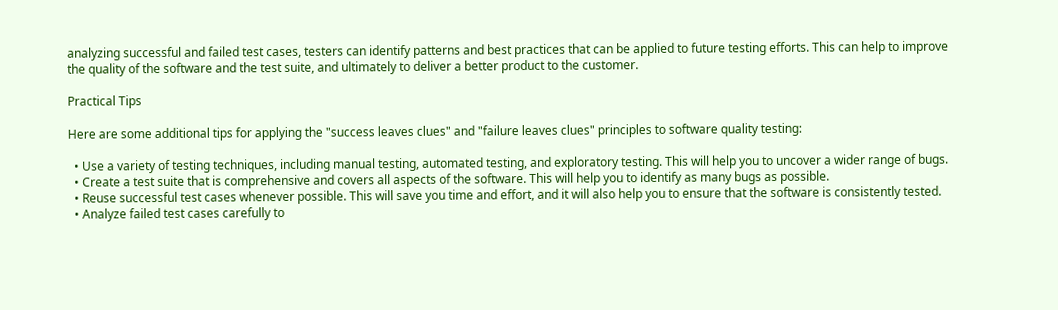analyzing successful and failed test cases, testers can identify patterns and best practices that can be applied to future testing efforts. This can help to improve the quality of the software and the test suite, and ultimately to deliver a better product to the customer.

Practical Tips

Here are some additional tips for applying the "success leaves clues" and "failure leaves clues" principles to software quality testing:

  • Use a variety of testing techniques, including manual testing, automated testing, and exploratory testing. This will help you to uncover a wider range of bugs.
  • Create a test suite that is comprehensive and covers all aspects of the software. This will help you to identify as many bugs as possible.
  • Reuse successful test cases whenever possible. This will save you time and effort, and it will also help you to ensure that the software is consistently tested.
  • Analyze failed test cases carefully to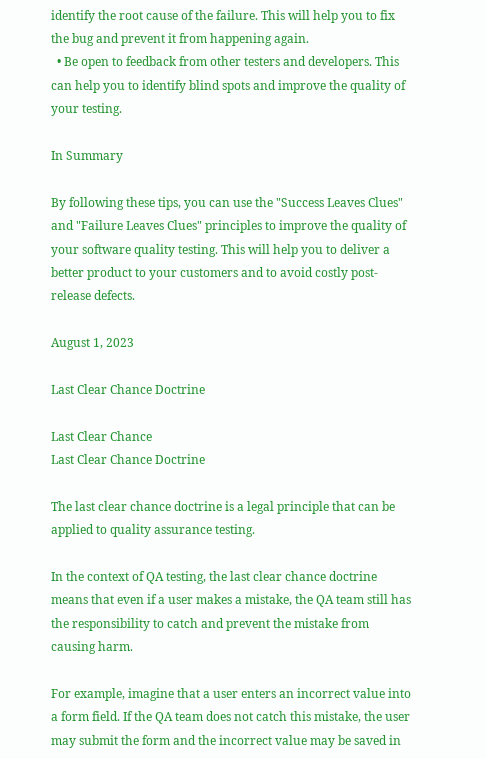identify the root cause of the failure. This will help you to fix the bug and prevent it from happening again.
  • Be open to feedback from other testers and developers. This can help you to identify blind spots and improve the quality of your testing.

In Summary

By following these tips, you can use the "Success Leaves Clues" and "Failure Leaves Clues" principles to improve the quality of your software quality testing. This will help you to deliver a better product to your customers and to avoid costly post-release defects.

August 1, 2023

Last Clear Chance Doctrine

Last Clear Chance
Last Clear Chance Doctrine

The last clear chance doctrine is a legal principle that can be applied to quality assurance testing.

In the context of QA testing, the last clear chance doctrine means that even if a user makes a mistake, the QA team still has the responsibility to catch and prevent the mistake from causing harm.

For example, imagine that a user enters an incorrect value into a form field. If the QA team does not catch this mistake, the user may submit the form and the incorrect value may be saved in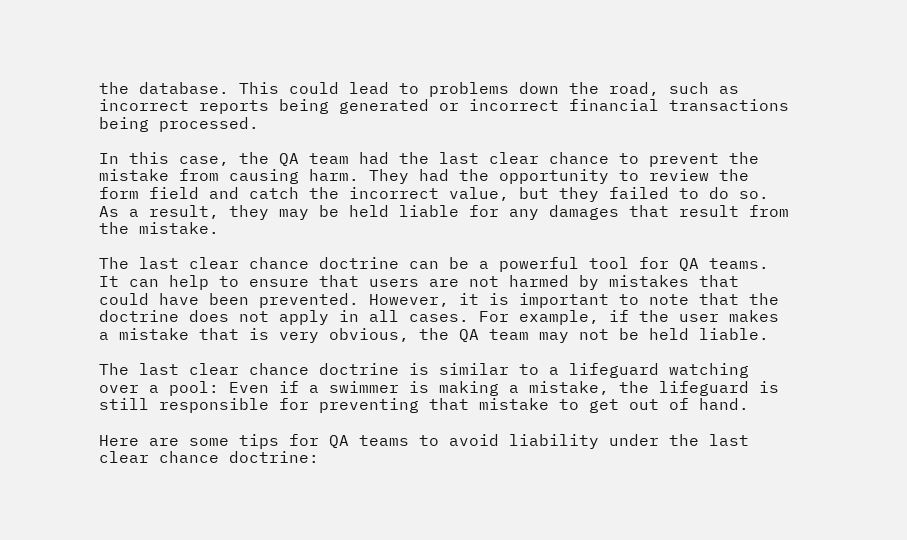the database. This could lead to problems down the road, such as incorrect reports being generated or incorrect financial transactions being processed.

In this case, the QA team had the last clear chance to prevent the mistake from causing harm. They had the opportunity to review the form field and catch the incorrect value, but they failed to do so. As a result, they may be held liable for any damages that result from the mistake.

The last clear chance doctrine can be a powerful tool for QA teams. It can help to ensure that users are not harmed by mistakes that could have been prevented. However, it is important to note that the doctrine does not apply in all cases. For example, if the user makes a mistake that is very obvious, the QA team may not be held liable.

The last clear chance doctrine is similar to a lifeguard watching over a pool: Even if a swimmer is making a mistake, the lifeguard is still responsible for preventing that mistake to get out of hand.

Here are some tips for QA teams to avoid liability under the last clear chance doctrine: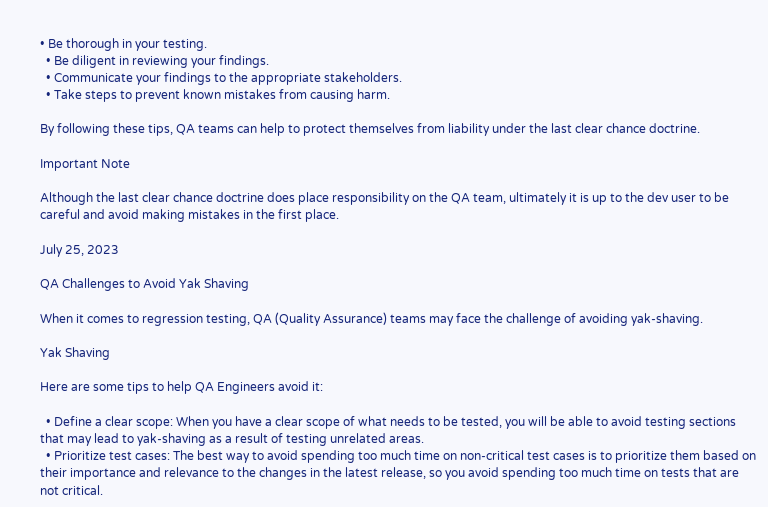• Be thorough in your testing.
  • Be diligent in reviewing your findings.
  • Communicate your findings to the appropriate stakeholders.
  • Take steps to prevent known mistakes from causing harm.

By following these tips, QA teams can help to protect themselves from liability under the last clear chance doctrine.

Important Note

Although the last clear chance doctrine does place responsibility on the QA team, ultimately it is up to the dev user to be careful and avoid making mistakes in the first place.

July 25, 2023

QA Challenges to Avoid Yak Shaving

When it comes to regression testing, QA (Quality Assurance) teams may face the challenge of avoiding yak-shaving.

Yak Shaving

Here are some tips to help QA Engineers avoid it:

  • Define a clear scope: When you have a clear scope of what needs to be tested, you will be able to avoid testing sections that may lead to yak-shaving as a result of testing unrelated areas.
  • Prioritize test cases: The best way to avoid spending too much time on non-critical test cases is to prioritize them based on their importance and relevance to the changes in the latest release, so you avoid spending too much time on tests that are not critical.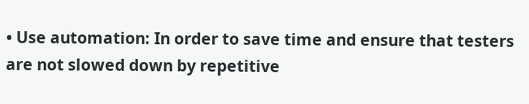• Use automation: In order to save time and ensure that testers are not slowed down by repetitive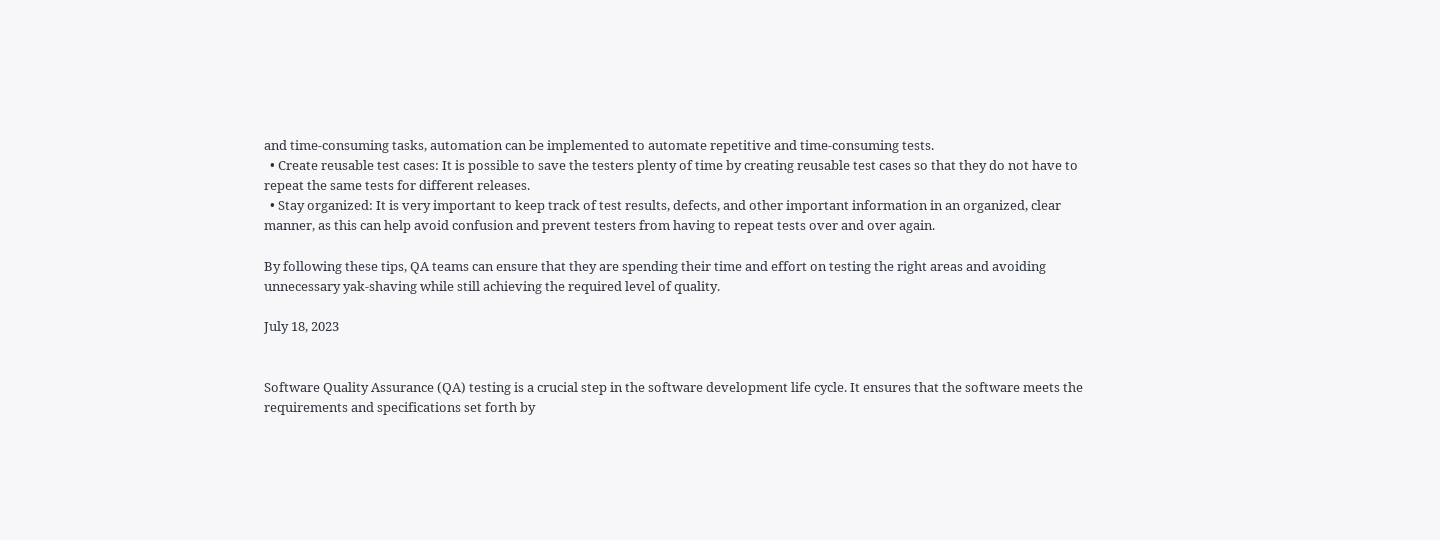and time-consuming tasks, automation can be implemented to automate repetitive and time-consuming tests.
  • Create reusable test cases: It is possible to save the testers plenty of time by creating reusable test cases so that they do not have to repeat the same tests for different releases.
  • Stay organized: It is very important to keep track of test results, defects, and other important information in an organized, clear manner, as this can help avoid confusion and prevent testers from having to repeat tests over and over again.

By following these tips, QA teams can ensure that they are spending their time and effort on testing the right areas and avoiding unnecessary yak-shaving while still achieving the required level of quality.

July 18, 2023


Software Quality Assurance (QA) testing is a crucial step in the software development life cycle. It ensures that the software meets the requirements and specifications set forth by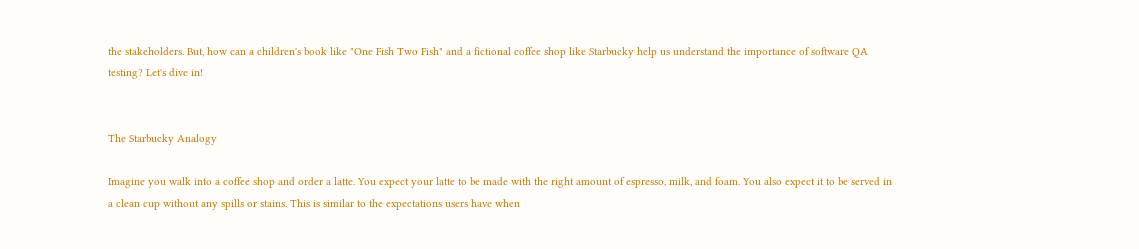the stakeholders. But, how can a children's book like "One Fish Two Fish" and a fictional coffee shop like Starbucky help us understand the importance of software QA testing? Let's dive in!


The Starbucky Analogy

Imagine you walk into a coffee shop and order a latte. You expect your latte to be made with the right amount of espresso, milk, and foam. You also expect it to be served in a clean cup without any spills or stains. This is similar to the expectations users have when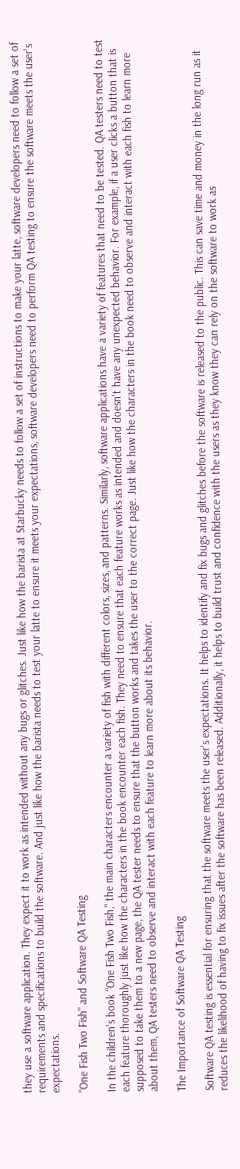they use a software application. They expect it to work as intended without any bugs or glitches. Just like how the barista at Starbucky needs to follow a set of instructions to make your latte, software developers need to follow a set of requirements and specifications to build the software. And just like how the barista needs to test your latte to ensure it meets your expectations, software developers need to perform QA testing to ensure the software meets the user's expectations.

"One Fish Two Fish" and Software QA Testing

In the children's book "One Fish Two Fish," the main characters encounter a variety of fish with different colors, sizes, and patterns. Similarly, software applications have a variety of features that need to be tested. QA testers need to test each feature thoroughly just like how the characters in the book encounter each fish. They need to ensure that each feature works as intended and doesn't have any unexpected behavior. For example, if a user clicks a button that is supposed to take them to a new page, the QA tester needs to ensure that the button works and takes the user to the correct page. Just like how the characters in the book need to observe and interact with each fish to learn more about them, QA testers need to observe and interact with each feature to learn more about its behavior.

The Importance of Software QA Testing

Software QA testing is essential for ensuring that the software meets the user's expectations. It helps to identify and fix bugs and glitches before the software is released to the public. This can save time and money in the long run as it reduces the likelihood of having to fix issues after the software has been released. Additionally, it helps to build trust and confidence with the users as they know they can rely on the software to work as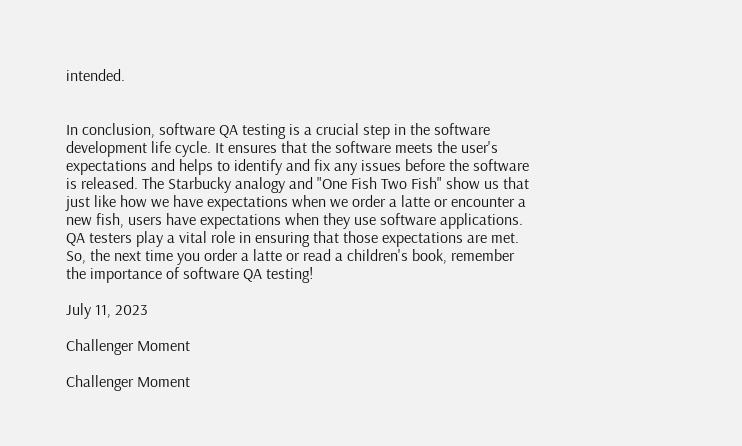intended.


In conclusion, software QA testing is a crucial step in the software development life cycle. It ensures that the software meets the user's expectations and helps to identify and fix any issues before the software is released. The Starbucky analogy and "One Fish Two Fish" show us that just like how we have expectations when we order a latte or encounter a new fish, users have expectations when they use software applications. QA testers play a vital role in ensuring that those expectations are met. So, the next time you order a latte or read a children's book, remember the importance of software QA testing!

July 11, 2023

Challenger Moment

Challenger Moment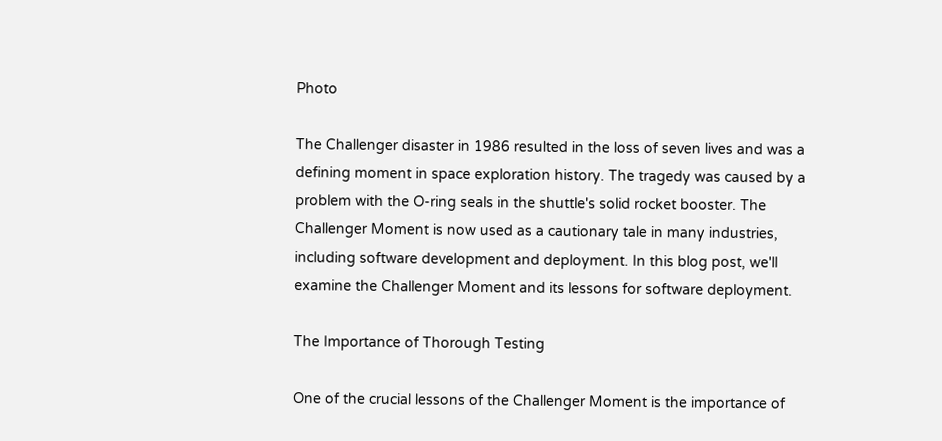Photo

The Challenger disaster in 1986 resulted in the loss of seven lives and was a defining moment in space exploration history. The tragedy was caused by a problem with the O-ring seals in the shuttle's solid rocket booster. The Challenger Moment is now used as a cautionary tale in many industries, including software development and deployment. In this blog post, we'll examine the Challenger Moment and its lessons for software deployment.

The Importance of Thorough Testing

One of the crucial lessons of the Challenger Moment is the importance of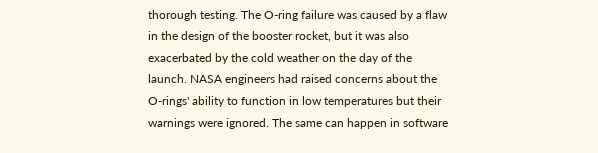thorough testing. The O-ring failure was caused by a flaw in the design of the booster rocket, but it was also exacerbated by the cold weather on the day of the launch. NASA engineers had raised concerns about the O-rings' ability to function in low temperatures but their warnings were ignored. The same can happen in software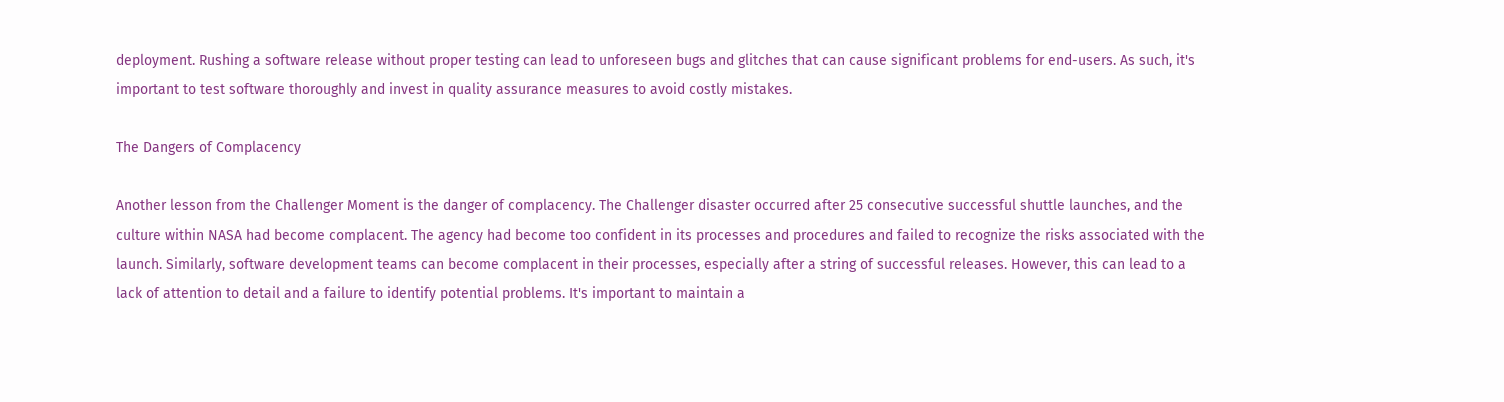deployment. Rushing a software release without proper testing can lead to unforeseen bugs and glitches that can cause significant problems for end-users. As such, it's important to test software thoroughly and invest in quality assurance measures to avoid costly mistakes.

The Dangers of Complacency

Another lesson from the Challenger Moment is the danger of complacency. The Challenger disaster occurred after 25 consecutive successful shuttle launches, and the culture within NASA had become complacent. The agency had become too confident in its processes and procedures and failed to recognize the risks associated with the launch. Similarly, software development teams can become complacent in their processes, especially after a string of successful releases. However, this can lead to a lack of attention to detail and a failure to identify potential problems. It's important to maintain a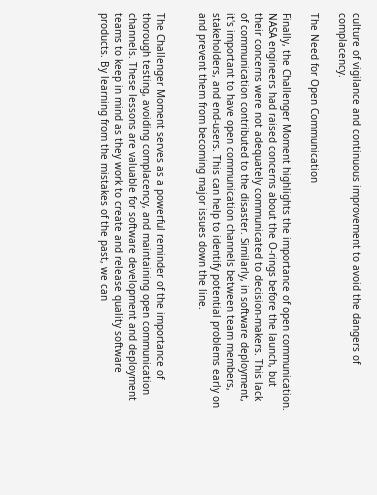culture of vigilance and continuous improvement to avoid the dangers of complacency.

The Need for Open Communication

Finally, the Challenger Moment highlights the importance of open communication. NASA engineers had raised concerns about the O-rings before the launch, but their concerns were not adequately communicated to decision-makers. This lack of communication contributed to the disaster. Similarly, in software deployment, it's important to have open communication channels between team members, stakeholders, and end-users. This can help to identify potential problems early on and prevent them from becoming major issues down the line.


The Challenger Moment serves as a powerful reminder of the importance of thorough testing, avoiding complacency, and maintaining open communication channels. These lessons are valuable for software development and deployment teams to keep in mind as they work to create and release quality software products. By learning from the mistakes of the past, we can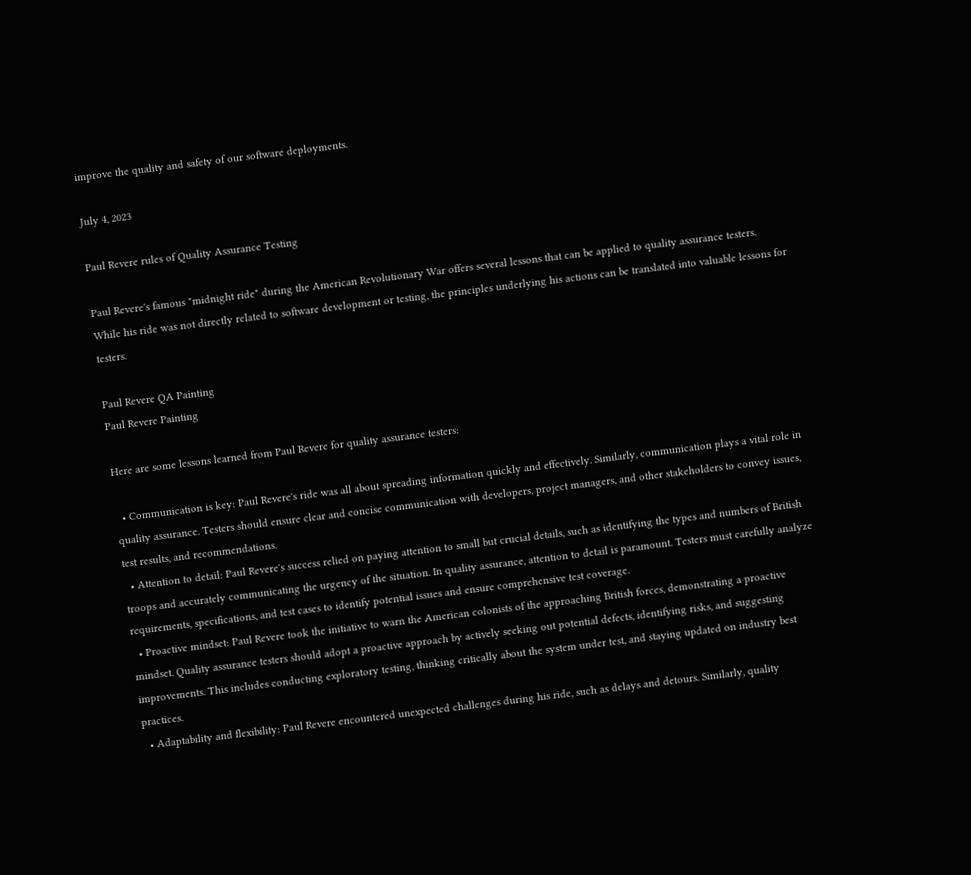improve the quality and safety of our software deployments.

July 4, 2023

Paul Revere rules of Quality Assurance Testing

Paul Revere's famous "midnight ride" during the American Revolutionary War offers several lessons that can be applied to quality assurance testers. While his ride was not directly related to software development or testing, the principles underlying his actions can be translated into valuable lessons for testers.

Paul Revere QA Painting
Paul Revere Painting

Here are some lessons learned from Paul Revere for quality assurance testers:

  • Communication is key: Paul Revere's ride was all about spreading information quickly and effectively. Similarly, communication plays a vital role in quality assurance. Testers should ensure clear and concise communication with developers, project managers, and other stakeholders to convey issues, test results, and recommendations.
  • Attention to detail: Paul Revere's success relied on paying attention to small but crucial details, such as identifying the types and numbers of British troops and accurately communicating the urgency of the situation. In quality assurance, attention to detail is paramount. Testers must carefully analyze requirements, specifications, and test cases to identify potential issues and ensure comprehensive test coverage.
  • Proactive mindset: Paul Revere took the initiative to warn the American colonists of the approaching British forces, demonstrating a proactive mindset. Quality assurance testers should adopt a proactive approach by actively seeking out potential defects, identifying risks, and suggesting improvements. This includes conducting exploratory testing, thinking critically about the system under test, and staying updated on industry best practices.
  • Adaptability and flexibility: Paul Revere encountered unexpected challenges during his ride, such as delays and detours. Similarly, quality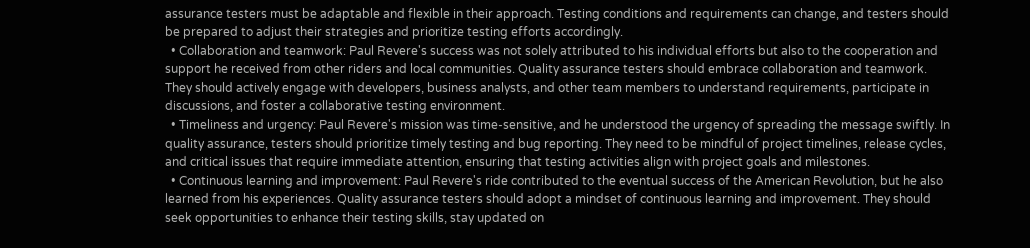assurance testers must be adaptable and flexible in their approach. Testing conditions and requirements can change, and testers should be prepared to adjust their strategies and prioritize testing efforts accordingly.
  • Collaboration and teamwork: Paul Revere's success was not solely attributed to his individual efforts but also to the cooperation and support he received from other riders and local communities. Quality assurance testers should embrace collaboration and teamwork. They should actively engage with developers, business analysts, and other team members to understand requirements, participate in discussions, and foster a collaborative testing environment.
  • Timeliness and urgency: Paul Revere's mission was time-sensitive, and he understood the urgency of spreading the message swiftly. In quality assurance, testers should prioritize timely testing and bug reporting. They need to be mindful of project timelines, release cycles, and critical issues that require immediate attention, ensuring that testing activities align with project goals and milestones.
  • Continuous learning and improvement: Paul Revere's ride contributed to the eventual success of the American Revolution, but he also learned from his experiences. Quality assurance testers should adopt a mindset of continuous learning and improvement. They should seek opportunities to enhance their testing skills, stay updated on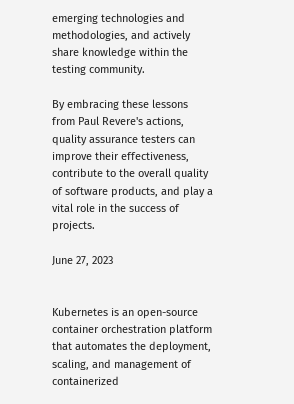emerging technologies and methodologies, and actively share knowledge within the testing community.

By embracing these lessons from Paul Revere's actions, quality assurance testers can improve their effectiveness, contribute to the overall quality of software products, and play a vital role in the success of projects.

June 27, 2023


Kubernetes is an open-source container orchestration platform that automates the deployment, scaling, and management of containerized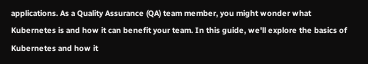applications. As a Quality Assurance (QA) team member, you might wonder what Kubernetes is and how it can benefit your team. In this guide, we'll explore the basics of Kubernetes and how it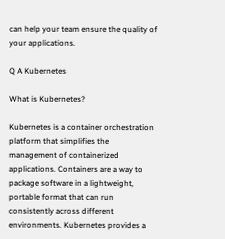can help your team ensure the quality of your applications.

Q A Kubernetes

What is Kubernetes?

Kubernetes is a container orchestration platform that simplifies the management of containerized applications. Containers are a way to package software in a lightweight, portable format that can run consistently across different environments. Kubernetes provides a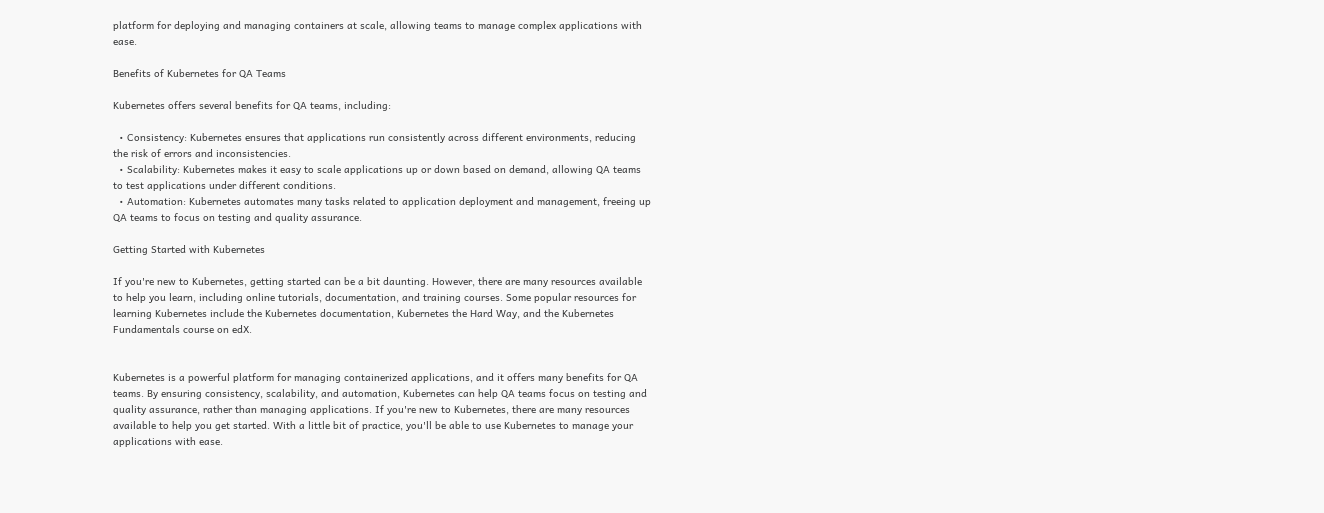platform for deploying and managing containers at scale, allowing teams to manage complex applications with ease.

Benefits of Kubernetes for QA Teams

Kubernetes offers several benefits for QA teams, including:

  • Consistency: Kubernetes ensures that applications run consistently across different environments, reducing the risk of errors and inconsistencies.
  • Scalability: Kubernetes makes it easy to scale applications up or down based on demand, allowing QA teams to test applications under different conditions.
  • Automation: Kubernetes automates many tasks related to application deployment and management, freeing up QA teams to focus on testing and quality assurance.

Getting Started with Kubernetes

If you're new to Kubernetes, getting started can be a bit daunting. However, there are many resources available to help you learn, including online tutorials, documentation, and training courses. Some popular resources for learning Kubernetes include the Kubernetes documentation, Kubernetes the Hard Way, and the Kubernetes Fundamentals course on edX.


Kubernetes is a powerful platform for managing containerized applications, and it offers many benefits for QA teams. By ensuring consistency, scalability, and automation, Kubernetes can help QA teams focus on testing and quality assurance, rather than managing applications. If you're new to Kubernetes, there are many resources available to help you get started. With a little bit of practice, you'll be able to use Kubernetes to manage your applications with ease.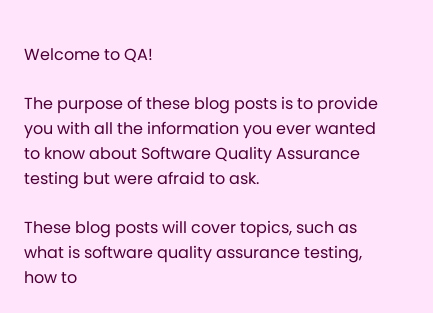Welcome to QA!

The purpose of these blog posts is to provide you with all the information you ever wanted to know about Software Quality Assurance testing but were afraid to ask.

These blog posts will cover topics, such as what is software quality assurance testing, how to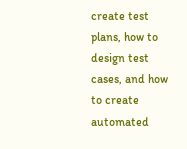create test plans, how to design test cases, and how to create automated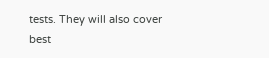tests. They will also cover best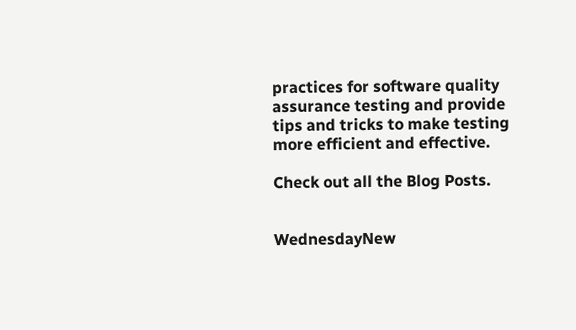practices for software quality assurance testing and provide tips and tricks to make testing more efficient and effective.

Check out all the Blog Posts.


WednesdayNew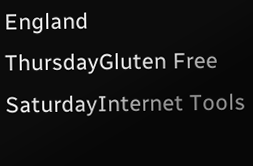England
ThursdayGluten Free
SaturdayInternet Tools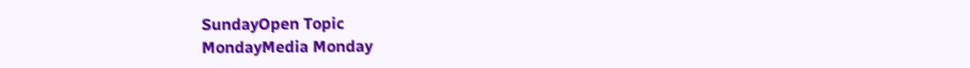SundayOpen Topic
MondayMedia Monday